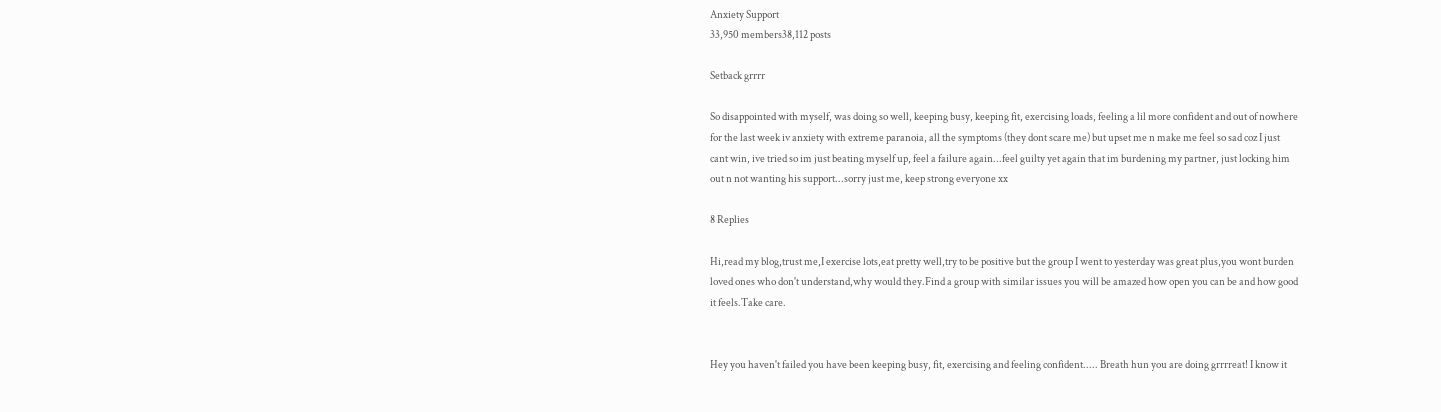Anxiety Support
33,950 members38,112 posts

Setback grrrr

So disappointed with myself, was doing so well, keeping busy, keeping fit, exercising loads, feeling a lil more confident and out of nowhere for the last week iv anxiety with extreme paranoia, all the symptoms (they dont scare me) but upset me n make me feel so sad coz I just cant win, ive tried so im just beating myself up, feel a failure again...feel guilty yet again that im burdening my partner, just locking him out n not wanting his support...sorry just me, keep strong everyone xx

8 Replies

Hi,read my blog,trust me,I exercise lots,eat pretty well,try to be positive but the group I went to yesterday was great plus,you wont burden loved ones who don't understand,why would they.Find a group with similar issues you will be amazed how open you can be and how good it feels.Take care.


Hey you haven't failed you have been keeping busy, fit, exercising and feeling confident..... Breath hun you are doing grrrreat! I know it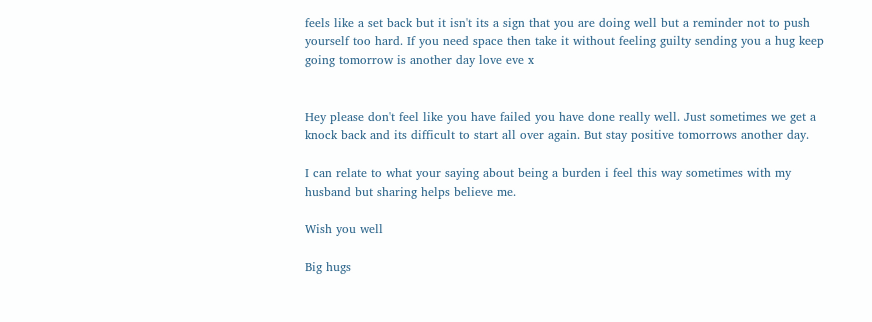feels like a set back but it isn't its a sign that you are doing well but a reminder not to push yourself too hard. If you need space then take it without feeling guilty sending you a hug keep going tomorrow is another day love eve x


Hey please don't feel like you have failed you have done really well. Just sometimes we get a knock back and its difficult to start all over again. But stay positive tomorrows another day.

I can relate to what your saying about being a burden i feel this way sometimes with my husband but sharing helps believe me.

Wish you well

Big hugs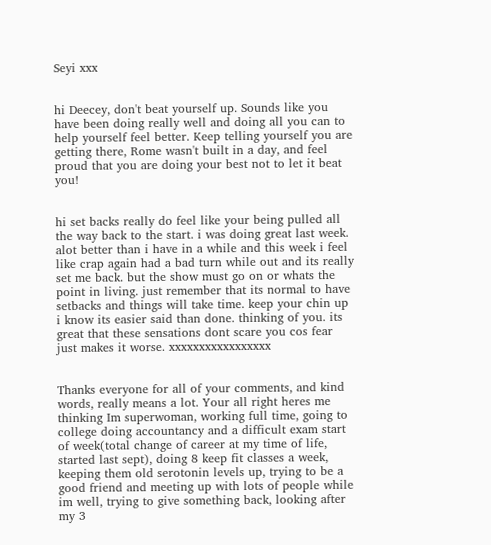Seyi xxx


hi Deecey, don't beat yourself up. Sounds like you have been doing really well and doing all you can to help yourself feel better. Keep telling yourself you are getting there, Rome wasn't built in a day, and feel proud that you are doing your best not to let it beat you!


hi set backs really do feel like your being pulled all the way back to the start. i was doing great last week. alot better than i have in a while and this week i feel like crap again had a bad turn while out and its really set me back. but the show must go on or whats the point in living. just remember that its normal to have setbacks and things will take time. keep your chin up i know its easier said than done. thinking of you. its great that these sensations dont scare you cos fear just makes it worse. xxxxxxxxxxxxxxxxx


Thanks everyone for all of your comments, and kind words, really means a lot. Your all right heres me thinking Im superwoman, working full time, going to college doing accountancy and a difficult exam start of week(total change of career at my time of life, started last sept), doing 8 keep fit classes a week, keeping them old serotonin levels up, trying to be a good friend and meeting up with lots of people while im well, trying to give something back, looking after my 3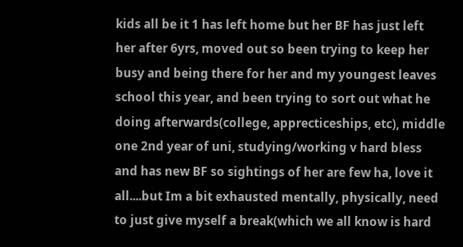kids all be it 1 has left home but her BF has just left her after 6yrs, moved out so been trying to keep her busy and being there for her and my youngest leaves school this year, and been trying to sort out what he doing afterwards(college, apprecticeships, etc), middle one 2nd year of uni, studying/working v hard bless and has new BF so sightings of her are few ha, love it all....but Im a bit exhausted mentally, physically, need to just give myself a break(which we all know is hard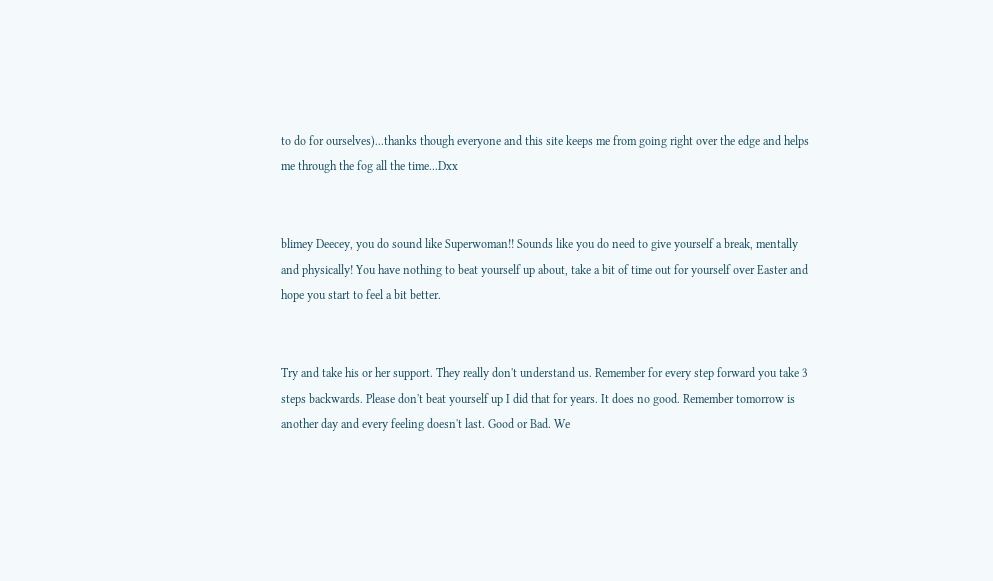to do for ourselves)...thanks though everyone and this site keeps me from going right over the edge and helps me through the fog all the time...Dxx


blimey Deecey, you do sound like Superwoman!! Sounds like you do need to give yourself a break, mentally and physically! You have nothing to beat yourself up about, take a bit of time out for yourself over Easter and hope you start to feel a bit better.


Try and take his or her support. They really don't understand us. Remember for every step forward you take 3 steps backwards. Please don't beat yourself up I did that for years. It does no good. Remember tomorrow is another day and every feeling doesn't last. Good or Bad. We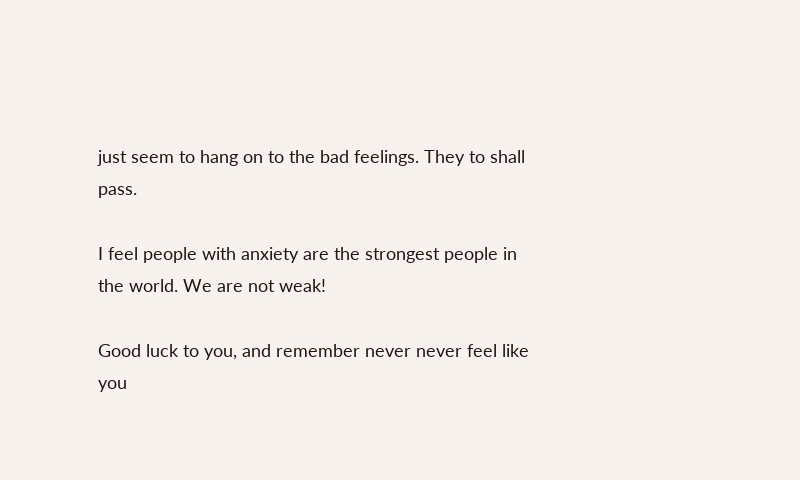just seem to hang on to the bad feelings. They to shall pass.

I feel people with anxiety are the strongest people in the world. We are not weak!

Good luck to you, and remember never never feel like you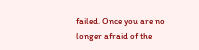failed. Once you are no longer afraid of the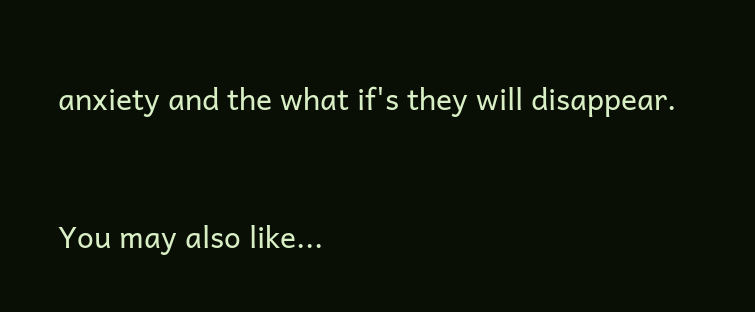anxiety and the what if's they will disappear.


You may also like...